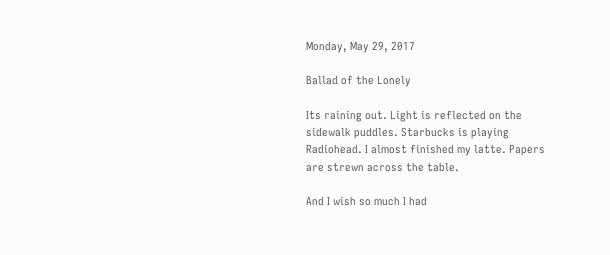Monday, May 29, 2017

Ballad of the Lonely

Its raining out. Light is reflected on the sidewalk puddles. Starbucks is playing Radiohead. I almost finished my latte. Papers are strewn across the table.

And I wish so much I had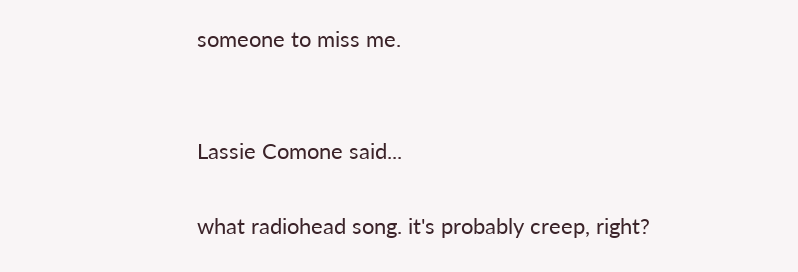someone to miss me.


Lassie Comone said...

what radiohead song. it's probably creep, right?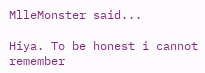MlleMonster said...

Hiya. To be honest i cannot remember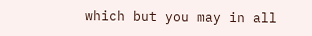which but you may in all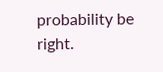probability be right.